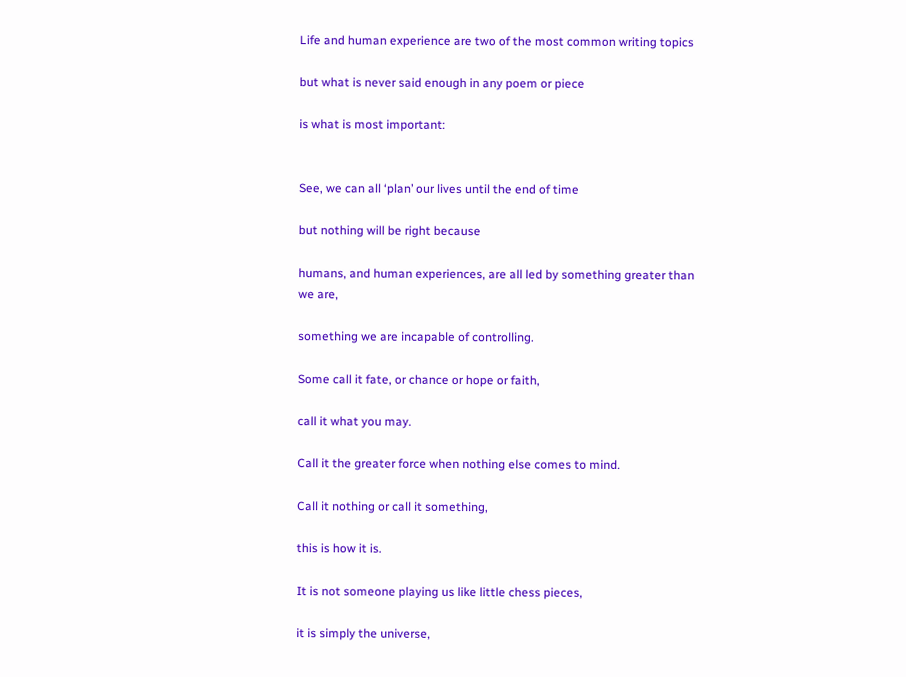Life and human experience are two of the most common writing topics

but what is never said enough in any poem or piece

is what is most important:


See, we can all ‘plan’ our lives until the end of time

but nothing will be right because

humans, and human experiences, are all led by something greater than we are,

something we are incapable of controlling.

Some call it fate, or chance or hope or faith,

call it what you may.

Call it the greater force when nothing else comes to mind.

Call it nothing or call it something,

this is how it is.

It is not someone playing us like little chess pieces,

it is simply the universe,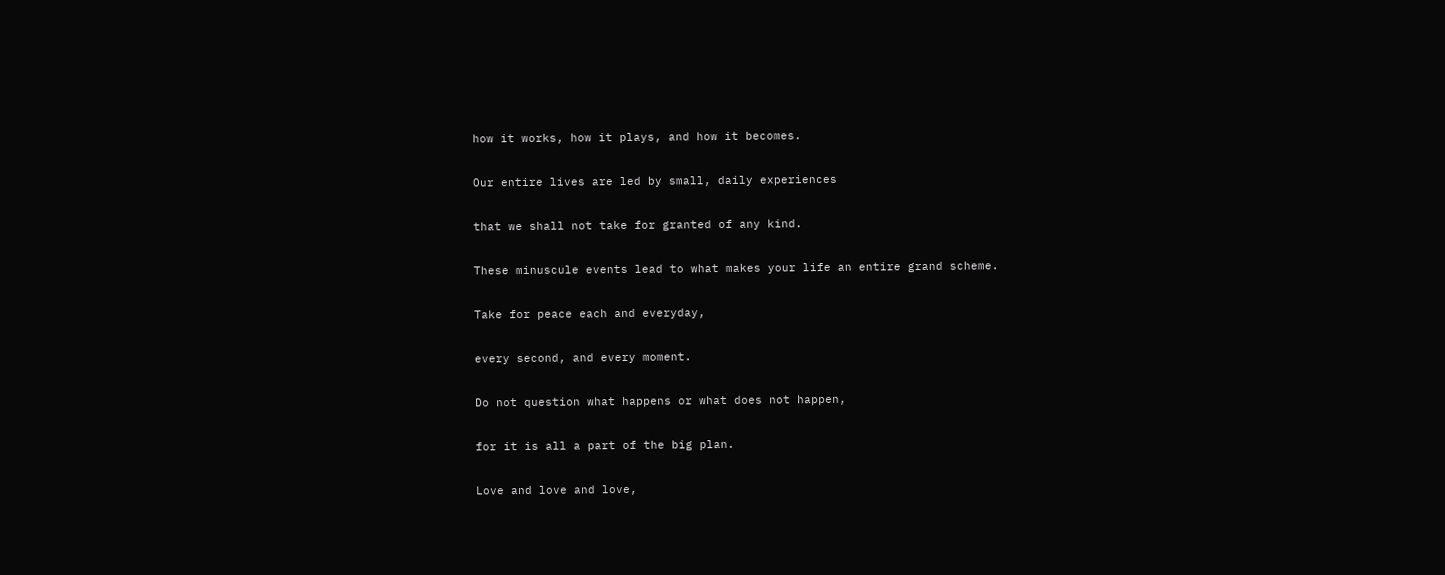how it works, how it plays, and how it becomes.

Our entire lives are led by small, daily experiences

that we shall not take for granted of any kind.

These minuscule events lead to what makes your life an entire grand scheme.

Take for peace each and everyday,

every second, and every moment.

Do not question what happens or what does not happen,

for it is all a part of the big plan.

Love and love and love,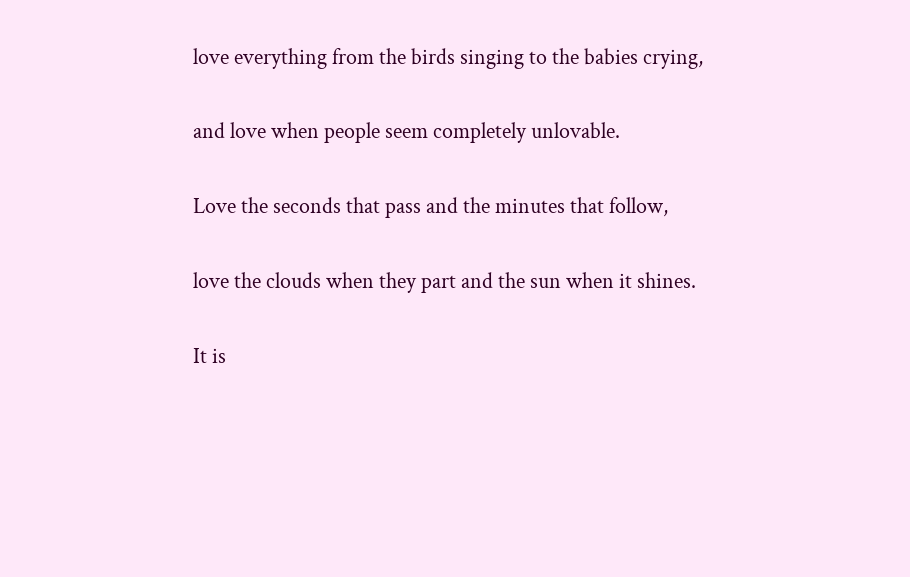love everything from the birds singing to the babies crying,

and love when people seem completely unlovable.

Love the seconds that pass and the minutes that follow,

love the clouds when they part and the sun when it shines.

It is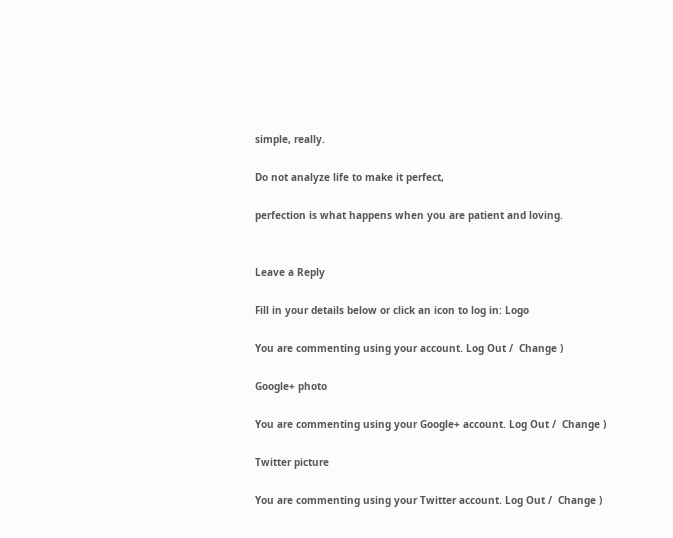simple, really.

Do not analyze life to make it perfect,

perfection is what happens when you are patient and loving.


Leave a Reply

Fill in your details below or click an icon to log in: Logo

You are commenting using your account. Log Out /  Change )

Google+ photo

You are commenting using your Google+ account. Log Out /  Change )

Twitter picture

You are commenting using your Twitter account. Log Out /  Change )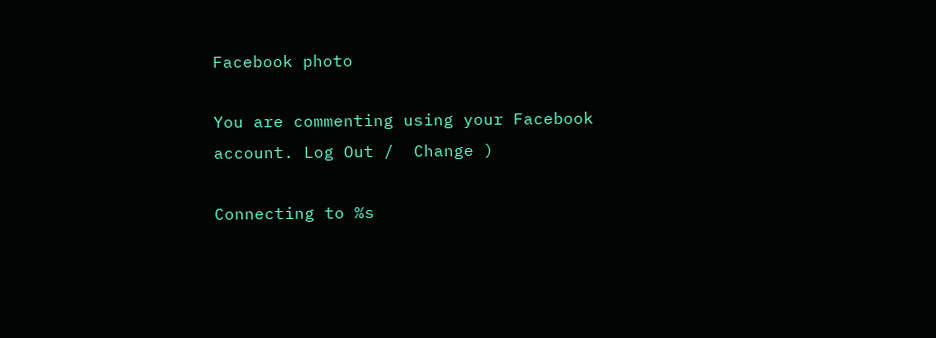Facebook photo

You are commenting using your Facebook account. Log Out /  Change )

Connecting to %s